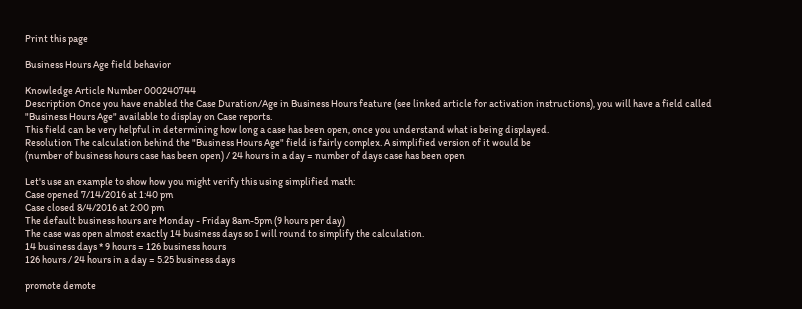Print this page

Business Hours Age field behavior

Knowledge Article Number 000240744
Description Once you have enabled the Case Duration/Age in Business Hours feature (see linked article for activation instructions), you will have a field called "Business Hours Age" available to display on Case reports.
This field can be very helpful in determining how long a case has been open, once you understand what is being displayed.
Resolution The calculation behind the "Business Hours Age" field is fairly complex. A simplified version of it would be
(number of business hours case has been open) / 24 hours in a day = number of days case has been open

Let's use an example to show how you might verify this using simplified math:
Case opened 7/14/2016 at 1:40 pm
Case closed 8/4/2016 at 2:00 pm
The default business hours are Monday - Friday 8am-5pm (9 hours per day)
The case was open almost exactly 14 business days so I will round to simplify the calculation.
14 business days * 9 hours = 126 business hours
126 hours / 24 hours in a day = 5.25 business days

promote demote